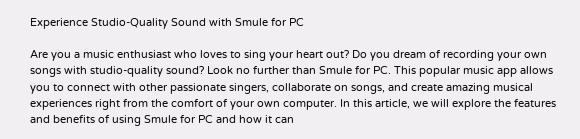Experience Studio-Quality Sound with Smule for PC

Are you a music enthusiast who loves to sing your heart out? Do you dream of recording your own songs with studio-quality sound? Look no further than Smule for PC. This popular music app allows you to connect with other passionate singers, collaborate on songs, and create amazing musical experiences right from the comfort of your own computer. In this article, we will explore the features and benefits of using Smule for PC and how it can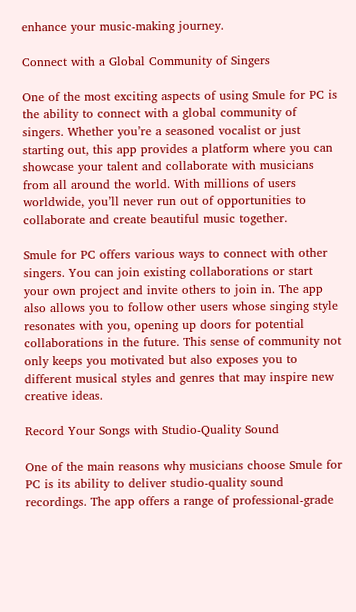enhance your music-making journey.

Connect with a Global Community of Singers

One of the most exciting aspects of using Smule for PC is the ability to connect with a global community of singers. Whether you’re a seasoned vocalist or just starting out, this app provides a platform where you can showcase your talent and collaborate with musicians from all around the world. With millions of users worldwide, you’ll never run out of opportunities to collaborate and create beautiful music together.

Smule for PC offers various ways to connect with other singers. You can join existing collaborations or start your own project and invite others to join in. The app also allows you to follow other users whose singing style resonates with you, opening up doors for potential collaborations in the future. This sense of community not only keeps you motivated but also exposes you to different musical styles and genres that may inspire new creative ideas.

Record Your Songs with Studio-Quality Sound

One of the main reasons why musicians choose Smule for PC is its ability to deliver studio-quality sound recordings. The app offers a range of professional-grade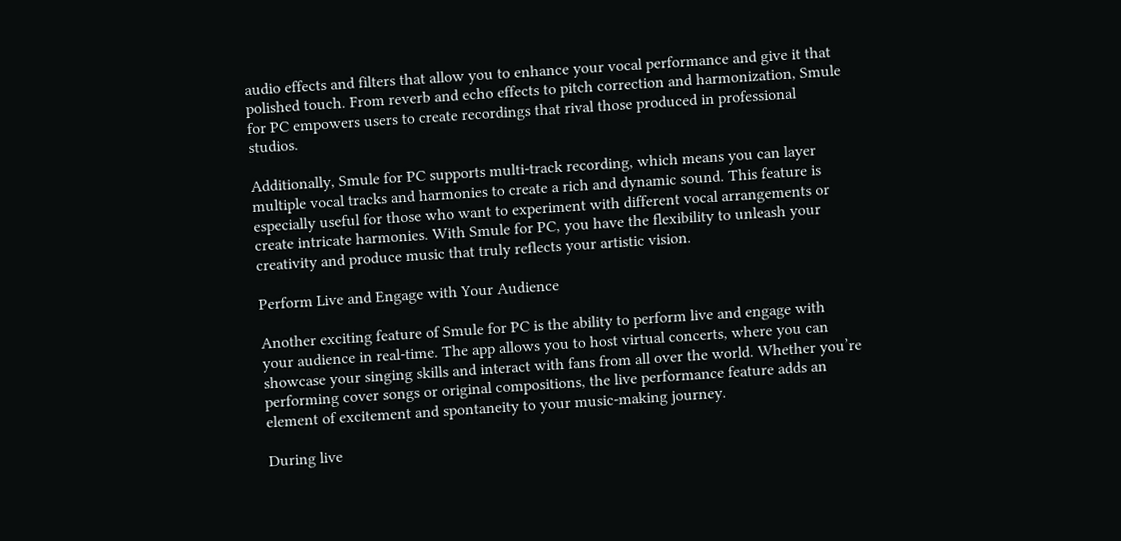audio effects and filters that allow you to enhance your vocal performance and give it that polished touch. From reverb and echo effects to pitch correction and harmonization, Smule for PC empowers users to create recordings that rival those produced in professional studios.

Additionally, Smule for PC supports multi-track recording, which means you can layer multiple vocal tracks and harmonies to create a rich and dynamic sound. This feature is especially useful for those who want to experiment with different vocal arrangements or create intricate harmonies. With Smule for PC, you have the flexibility to unleash your creativity and produce music that truly reflects your artistic vision.

Perform Live and Engage with Your Audience

Another exciting feature of Smule for PC is the ability to perform live and engage with your audience in real-time. The app allows you to host virtual concerts, where you can showcase your singing skills and interact with fans from all over the world. Whether you’re performing cover songs or original compositions, the live performance feature adds an element of excitement and spontaneity to your music-making journey.

During live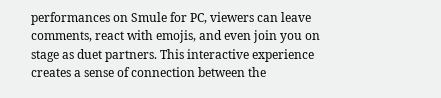performances on Smule for PC, viewers can leave comments, react with emojis, and even join you on stage as duet partners. This interactive experience creates a sense of connection between the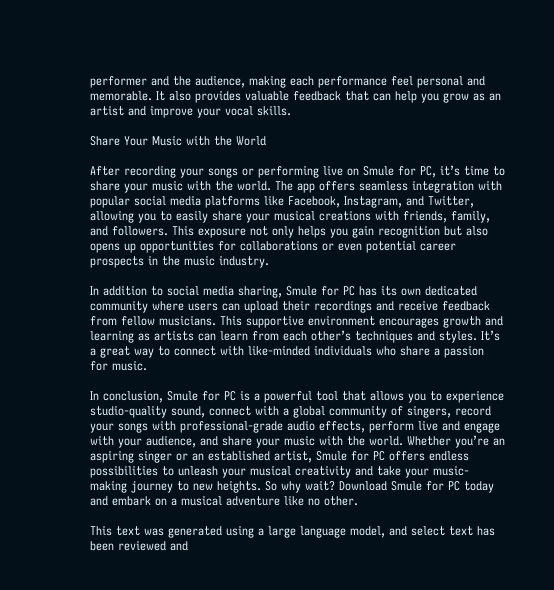performer and the audience, making each performance feel personal and memorable. It also provides valuable feedback that can help you grow as an artist and improve your vocal skills.

Share Your Music with the World

After recording your songs or performing live on Smule for PC, it’s time to share your music with the world. The app offers seamless integration with popular social media platforms like Facebook, Instagram, and Twitter, allowing you to easily share your musical creations with friends, family, and followers. This exposure not only helps you gain recognition but also opens up opportunities for collaborations or even potential career prospects in the music industry.

In addition to social media sharing, Smule for PC has its own dedicated community where users can upload their recordings and receive feedback from fellow musicians. This supportive environment encourages growth and learning as artists can learn from each other’s techniques and styles. It’s a great way to connect with like-minded individuals who share a passion for music.

In conclusion, Smule for PC is a powerful tool that allows you to experience studio-quality sound, connect with a global community of singers, record your songs with professional-grade audio effects, perform live and engage with your audience, and share your music with the world. Whether you’re an aspiring singer or an established artist, Smule for PC offers endless possibilities to unleash your musical creativity and take your music-making journey to new heights. So why wait? Download Smule for PC today and embark on a musical adventure like no other.

This text was generated using a large language model, and select text has been reviewed and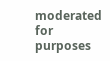moderated for purposes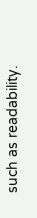such as readability.